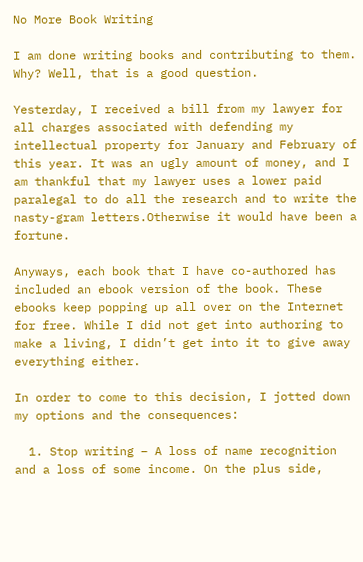No More Book Writing

I am done writing books and contributing to them. Why? Well, that is a good question.

Yesterday, I received a bill from my lawyer for all charges associated with defending my intellectual property for January and February of this year. It was an ugly amount of money, and I am thankful that my lawyer uses a lower paid paralegal to do all the research and to write the nasty-gram letters.Otherwise it would have been a fortune.

Anyways, each book that I have co-authored has included an ebook version of the book. These ebooks keep popping up all over on the Internet for free. While I did not get into authoring to make a living, I didn’t get into it to give away everything either.

In order to come to this decision, I jotted down my options and the consequences:

  1. Stop writing – A loss of name recognition and a loss of some income. On the plus side,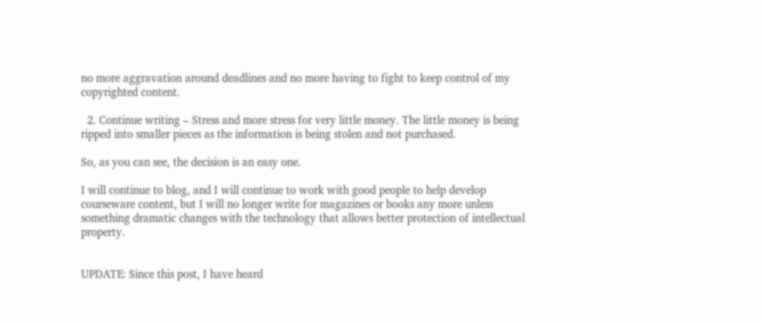no more aggravation around deadlines and no more having to fight to keep control of my copyrighted content.

  2. Continue writing – Stress and more stress for very little money. The little money is being ripped into smaller pieces as the information is being stolen and not purchased.

So, as you can see, the decision is an easy one.

I will continue to blog, and I will continue to work with good people to help develop courseware content, but I will no longer write for magazines or books any more unless something dramatic changes with the technology that allows better protection of intellectual property.


UPDATE: Since this post, I have heard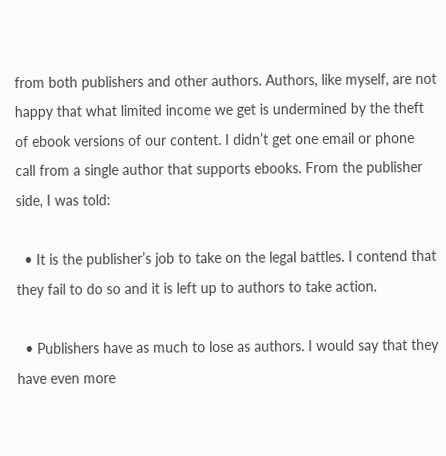from both publishers and other authors. Authors, like myself, are not happy that what limited income we get is undermined by the theft of ebook versions of our content. I didn’t get one email or phone call from a single author that supports ebooks. From the publisher side, I was told:

  • It is the publisher’s job to take on the legal battles. I contend that they fail to do so and it is left up to authors to take action.

  • Publishers have as much to lose as authors. I would say that they have even more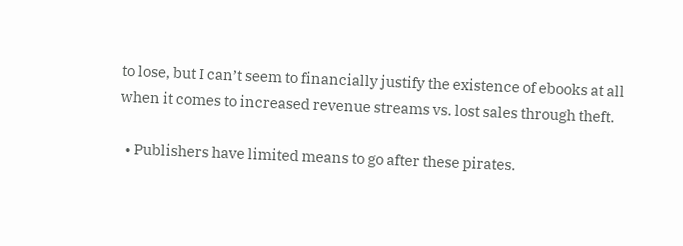to lose, but I can’t seem to financially justify the existence of ebooks at all when it comes to increased revenue streams vs. lost sales through theft.

  • Publishers have limited means to go after these pirates.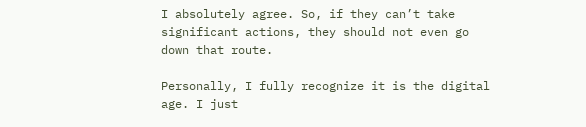I absolutely agree. So, if they can’t take significant actions, they should not even go down that route.

Personally, I fully recognize it is the digital age. I just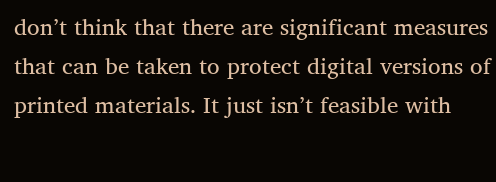don’t think that there are significant measures that can be taken to protect digital versions of printed materials. It just isn’t feasible with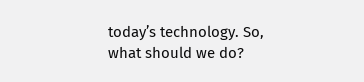today’s technology. So, what should we do?